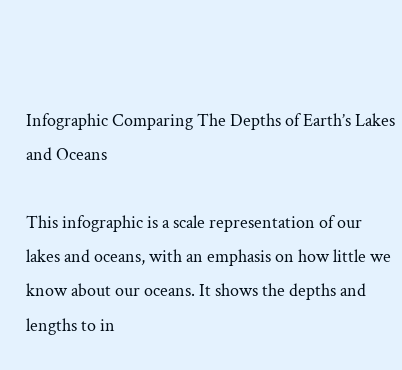Infographic Comparing The Depths of Earth’s Lakes and Oceans

This infographic is a scale representation of our lakes and oceans, with an emphasis on how little we know about our oceans. It shows the depths and lengths to in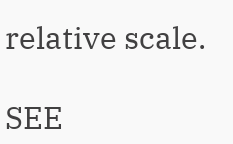relative scale.

SEE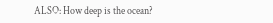ALSO: How deep is the ocean?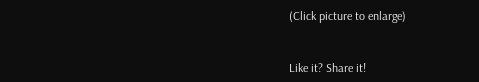(Click picture to enlarge)


Like it? Share it!